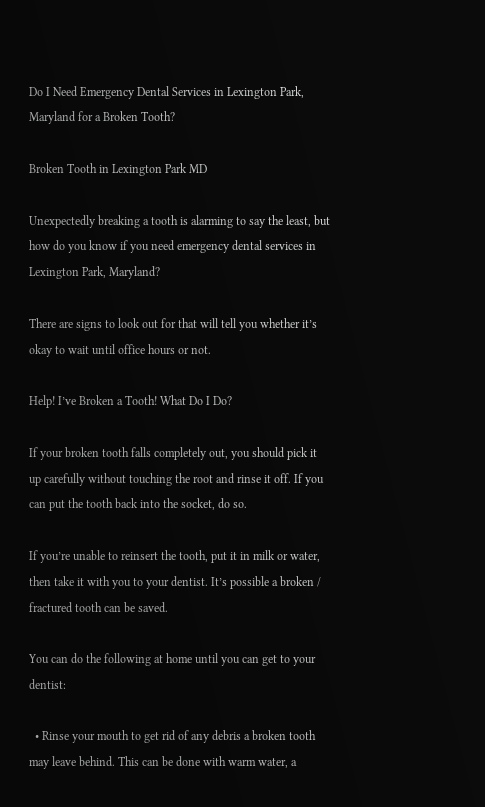Do I Need Emergency Dental Services in Lexington Park, Maryland for a Broken Tooth?

Broken Tooth in Lexington Park MD

Unexpectedly breaking a tooth is alarming to say the least, but how do you know if you need emergency dental services in Lexington Park, Maryland?

There are signs to look out for that will tell you whether it’s okay to wait until office hours or not.

Help! I’ve Broken a Tooth! What Do I Do?

If your broken tooth falls completely out, you should pick it up carefully without touching the root and rinse it off. If you can put the tooth back into the socket, do so.

If you’re unable to reinsert the tooth, put it in milk or water, then take it with you to your dentist. It’s possible a broken / fractured tooth can be saved.

You can do the following at home until you can get to your dentist:

  • Rinse your mouth to get rid of any debris a broken tooth may leave behind. This can be done with warm water, a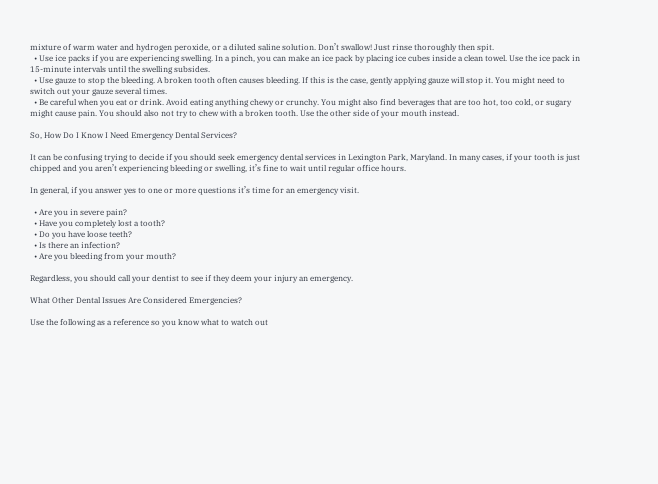mixture of warm water and hydrogen peroxide, or a diluted saline solution. Don’t swallow! Just rinse thoroughly then spit.
  • Use ice packs if you are experiencing swelling. In a pinch, you can make an ice pack by placing ice cubes inside a clean towel. Use the ice pack in 15-minute intervals until the swelling subsides.
  • Use gauze to stop the bleeding. A broken tooth often causes bleeding. If this is the case, gently applying gauze will stop it. You might need to switch out your gauze several times.
  • Be careful when you eat or drink. Avoid eating anything chewy or crunchy. You might also find beverages that are too hot, too cold, or sugary might cause pain. You should also not try to chew with a broken tooth. Use the other side of your mouth instead.

So, How Do I Know I Need Emergency Dental Services?

It can be confusing trying to decide if you should seek emergency dental services in Lexington Park, Maryland. In many cases, if your tooth is just chipped and you aren’t experiencing bleeding or swelling, it’s fine to wait until regular office hours.

In general, if you answer yes to one or more questions it’s time for an emergency visit.

  • Are you in severe pain?
  • Have you completely lost a tooth?
  • Do you have loose teeth?
  • Is there an infection?
  • Are you bleeding from your mouth?

Regardless, you should call your dentist to see if they deem your injury an emergency.

What Other Dental Issues Are Considered Emergencies?

Use the following as a reference so you know what to watch out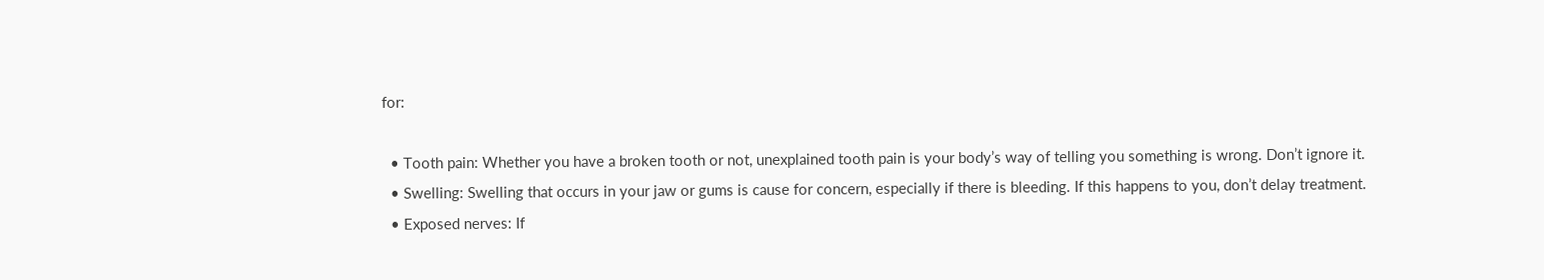for:

  • Tooth pain: Whether you have a broken tooth or not, unexplained tooth pain is your body’s way of telling you something is wrong. Don’t ignore it.
  • Swelling: Swelling that occurs in your jaw or gums is cause for concern, especially if there is bleeding. If this happens to you, don’t delay treatment.
  • Exposed nerves: If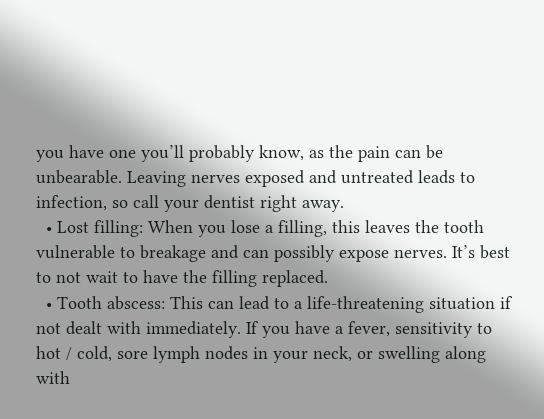you have one you’ll probably know, as the pain can be unbearable. Leaving nerves exposed and untreated leads to infection, so call your dentist right away.
  • Lost filling: When you lose a filling, this leaves the tooth vulnerable to breakage and can possibly expose nerves. It’s best to not wait to have the filling replaced.
  • Tooth abscess: This can lead to a life-threatening situation if not dealt with immediately. If you have a fever, sensitivity to hot / cold, sore lymph nodes in your neck, or swelling along with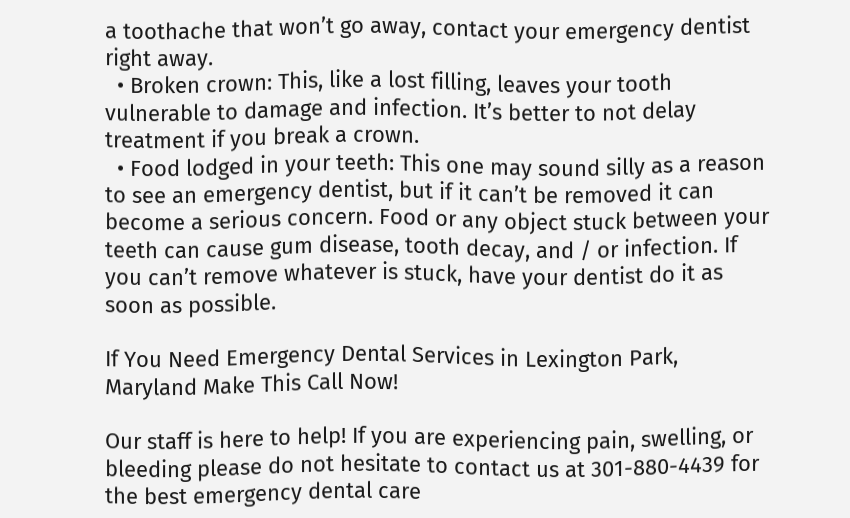a toothache that won’t go away, contact your emergency dentist right away.
  • Broken crown: This, like a lost filling, leaves your tooth vulnerable to damage and infection. It’s better to not delay treatment if you break a crown.
  • Food lodged in your teeth: This one may sound silly as a reason to see an emergency dentist, but if it can’t be removed it can become a serious concern. Food or any object stuck between your teeth can cause gum disease, tooth decay, and / or infection. If you can’t remove whatever is stuck, have your dentist do it as soon as possible.

If You Need Emergency Dental Services in Lexington Park, Maryland Make This Call Now!

Our staff is here to help! If you are experiencing pain, swelling, or bleeding please do not hesitate to contact us at 301-880-4439 for the best emergency dental care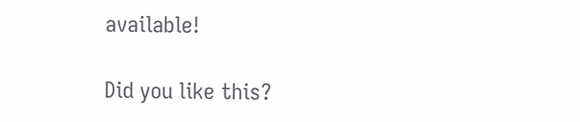available!

Did you like this?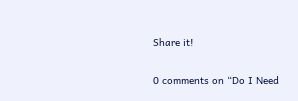Share it!

0 comments on “Do I Need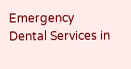Emergency Dental Services in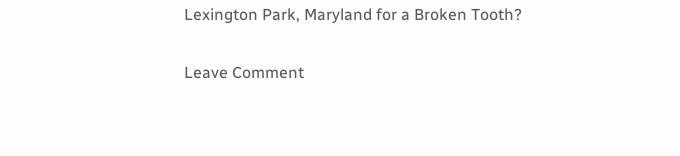Lexington Park, Maryland for a Broken Tooth?

Leave Comment